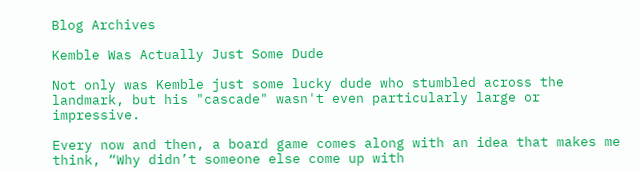Blog Archives

Kemble Was Actually Just Some Dude

Not only was Kemble just some lucky dude who stumbled across the landmark, but his "cascade" wasn't even particularly large or impressive.

Every now and then, a board game comes along with an idea that makes me think, “Why didn’t someone else come up with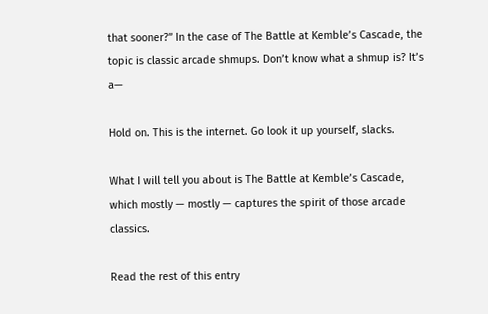that sooner?” In the case of The Battle at Kemble’s Cascade, the topic is classic arcade shmups. Don’t know what a shmup is? It’s a—

Hold on. This is the internet. Go look it up yourself, slacks.

What I will tell you about is The Battle at Kemble’s Cascade, which mostly — mostly — captures the spirit of those arcade classics.

Read the rest of this entry